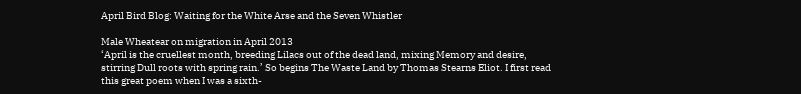April Bird Blog: Waiting for the White Arse and the Seven Whistler

Male Wheatear on migration in April 2013
‘April is the cruellest month, breeding Lilacs out of the dead land, mixing Memory and desire, stirring Dull roots with spring rain.’ So begins The Waste Land by Thomas Stearns Eliot. I first read this great poem when I was a sixth-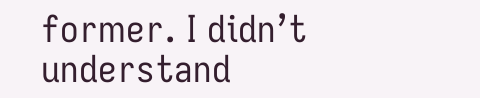former. I didn’t understand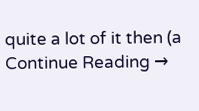quite a lot of it then (a
Continue Reading →